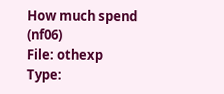How much spend (nf06)
File: othexp
Type: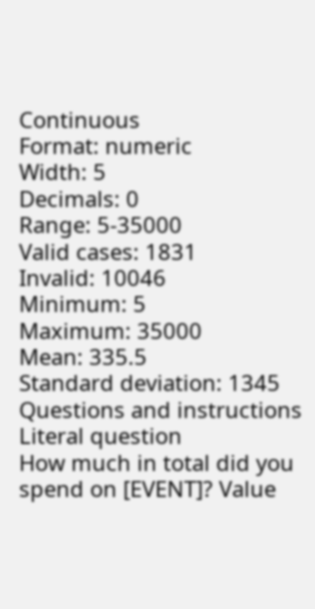Continuous
Format: numeric
Width: 5
Decimals: 0
Range: 5-35000
Valid cases: 1831
Invalid: 10046
Minimum: 5
Maximum: 35000
Mean: 335.5
Standard deviation: 1345
Questions and instructions
Literal question
How much in total did you spend on [EVENT]? Value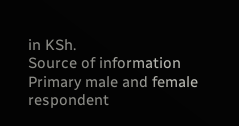in KSh.
Source of information
Primary male and female respondent